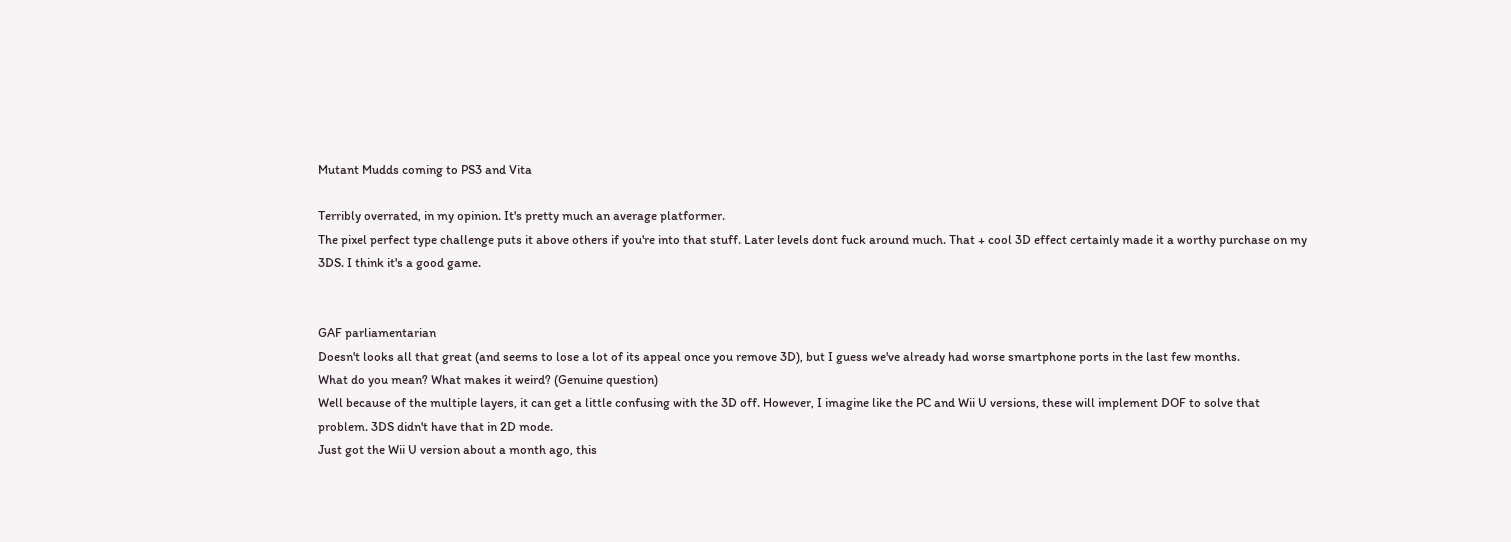Mutant Mudds coming to PS3 and Vita

Terribly overrated, in my opinion. It's pretty much an average platformer.
The pixel perfect type challenge puts it above others if you're into that stuff. Later levels dont fuck around much. That + cool 3D effect certainly made it a worthy purchase on my 3DS. I think it's a good game.


GAF parliamentarian
Doesn't looks all that great (and seems to lose a lot of its appeal once you remove 3D), but I guess we've already had worse smartphone ports in the last few months.
What do you mean? What makes it weird? (Genuine question)
Well because of the multiple layers, it can get a little confusing with the 3D off. However, I imagine like the PC and Wii U versions, these will implement DOF to solve that problem. 3DS didn't have that in 2D mode.
Just got the Wii U version about a month ago, this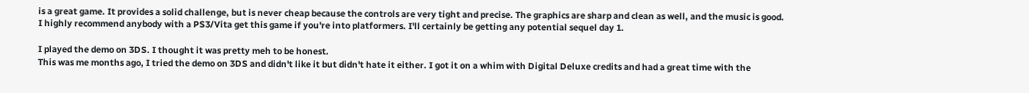is a great game. It provides a solid challenge, but is never cheap because the controls are very tight and precise. The graphics are sharp and clean as well, and the music is good. I highly recommend anybody with a PS3/Vita get this game if you're into platformers. I'll certainly be getting any potential sequel day 1.

I played the demo on 3DS. I thought it was pretty meh to be honest.
This was me months ago, I tried the demo on 3DS and didn't like it but didn't hate it either. I got it on a whim with Digital Deluxe credits and had a great time with the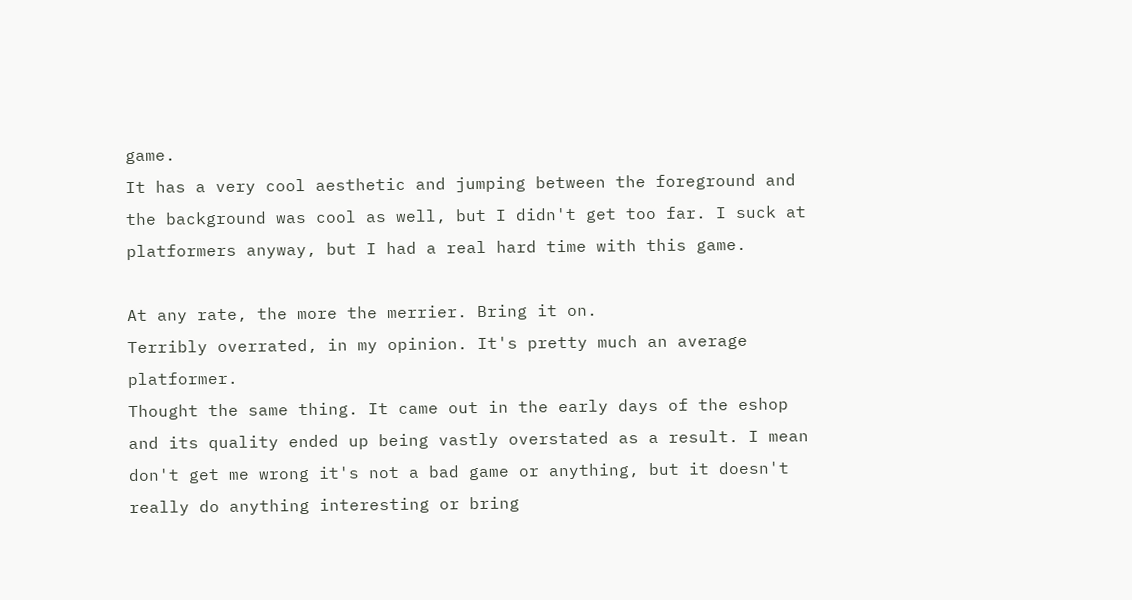game.
It has a very cool aesthetic and jumping between the foreground and the background was cool as well, but I didn't get too far. I suck at platformers anyway, but I had a real hard time with this game.

At any rate, the more the merrier. Bring it on.
Terribly overrated, in my opinion. It's pretty much an average platformer.
Thought the same thing. It came out in the early days of the eshop and its quality ended up being vastly overstated as a result. I mean don't get me wrong it's not a bad game or anything, but it doesn't really do anything interesting or bring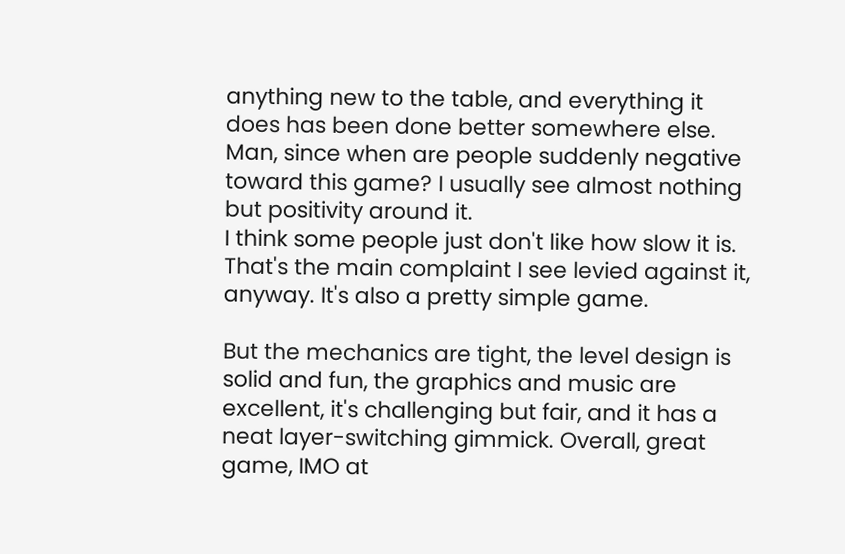anything new to the table, and everything it does has been done better somewhere else.
Man, since when are people suddenly negative toward this game? I usually see almost nothing but positivity around it.
I think some people just don't like how slow it is. That's the main complaint I see levied against it, anyway. It's also a pretty simple game.

But the mechanics are tight, the level design is solid and fun, the graphics and music are excellent, it's challenging but fair, and it has a neat layer-switching gimmick. Overall, great game, IMO at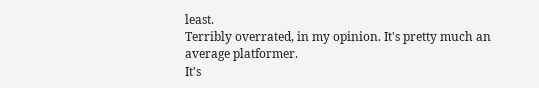least.
Terribly overrated, in my opinion. It's pretty much an average platformer.
It's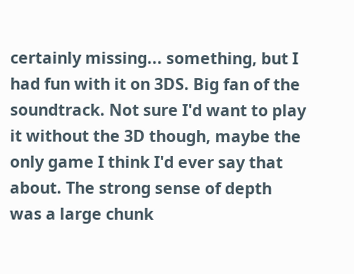certainly missing... something, but I had fun with it on 3DS. Big fan of the soundtrack. Not sure I'd want to play it without the 3D though, maybe the only game I think I'd ever say that about. The strong sense of depth was a large chunk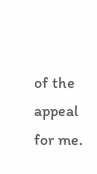of the appeal for me.